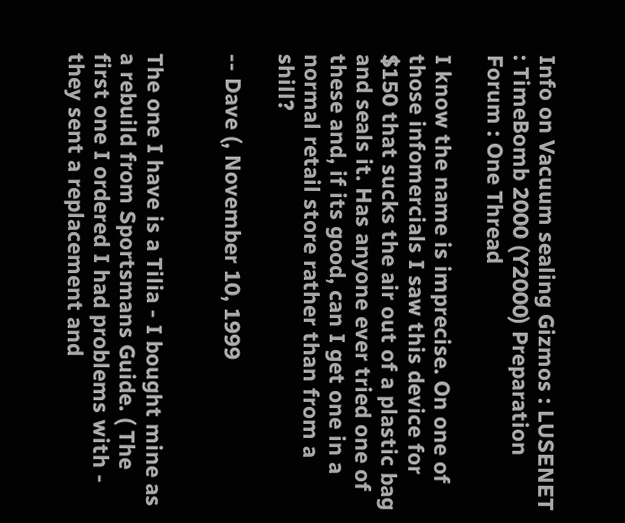Info on Vacuum sealing Gizmos : LUSENET : TimeBomb 2000 (Y2000) Preparation Forum : One Thread

I know the name is imprecise. On one of those infomercials I saw this device for $150 that sucks the air out of a plastic bag and seals it. Has anyone ever tried one of these and, if its good, can I get one in a normal retail store rather than from a shill?

-- Dave (, November 10, 1999


The one I have is a Tilia - I bought mine as a rebuild from Sportsmans Guide. ( The first one I ordered I had problems with - they sent a replacement and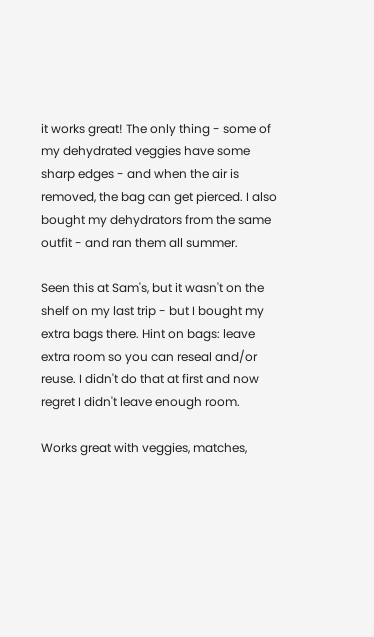it works great! The only thing - some of my dehydrated veggies have some sharp edges - and when the air is removed, the bag can get pierced. I also bought my dehydrators from the same outfit - and ran them all summer.

Seen this at Sam's, but it wasn't on the shelf on my last trip - but I bought my extra bags there. Hint on bags: leave extra room so you can reseal and/or reuse. I didn't do that at first and now regret I didn't leave enough room.

Works great with veggies, matches,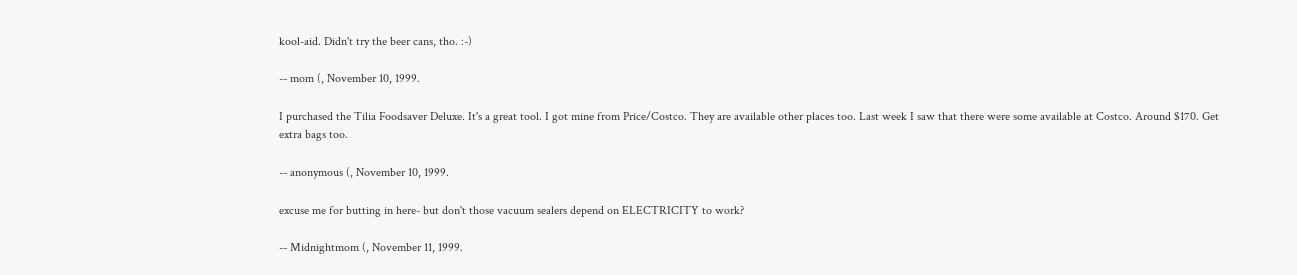kool-aid. Didn't try the beer cans, tho. :-)

-- mom (, November 10, 1999.

I purchased the Tilia Foodsaver Deluxe. It's a great tool. I got mine from Price/Costco. They are available other places too. Last week I saw that there were some available at Costco. Around $170. Get extra bags too.

-- anonymous (, November 10, 1999.

excuse me for butting in here- but don't those vacuum sealers depend on ELECTRICITY to work?

-- Midnightmom (, November 11, 1999.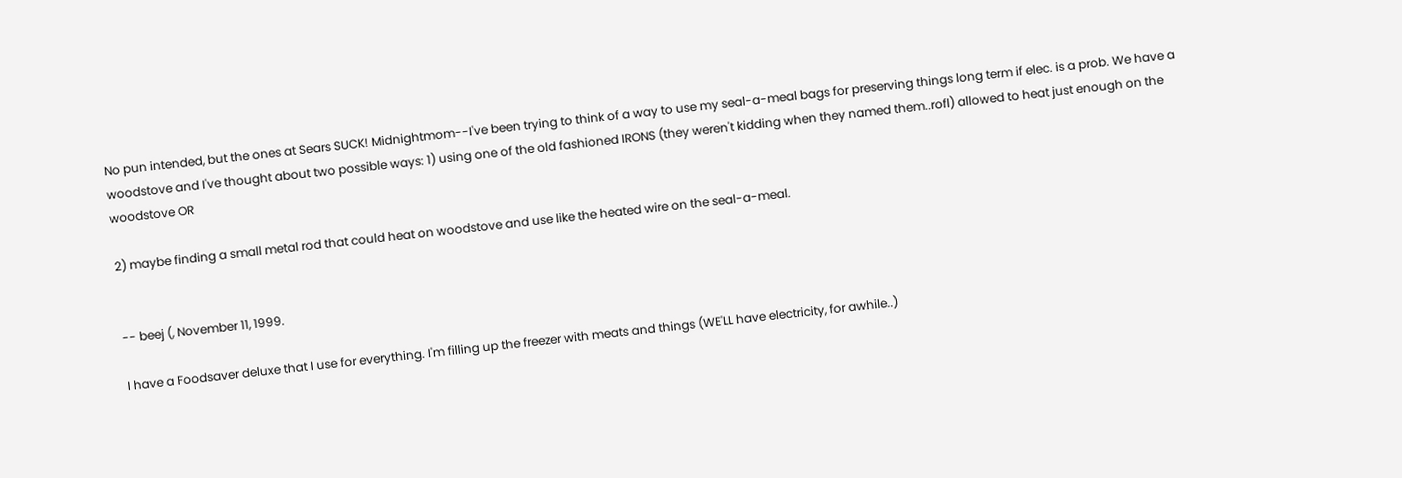No pun intended, but the ones at Sears SUCK! Midnightmom--I've been trying to think of a way to use my seal-a-meal bags for preserving things long term if elec. is a prob. We have a woodstove and I've thought about two possible ways: 1) using one of the old fashioned IRONS (they weren't kidding when they named them..rofl) allowed to heat just enough on the woodstove OR

2) maybe finding a small metal rod that could heat on woodstove and use like the heated wire on the seal-a-meal.


-- beej (, November 11, 1999.

I have a Foodsaver deluxe that I use for everything. I'm filling up the freezer with meats and things (WE'LL have electricity, for awhile..)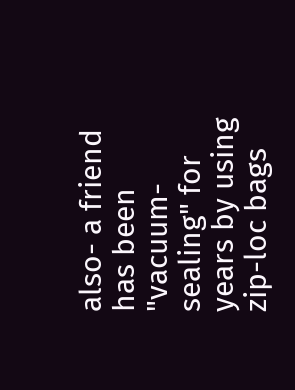also- a friend has been "vacuum-sealing" for years by using zip-loc bags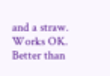and a straw. Works OK. Better than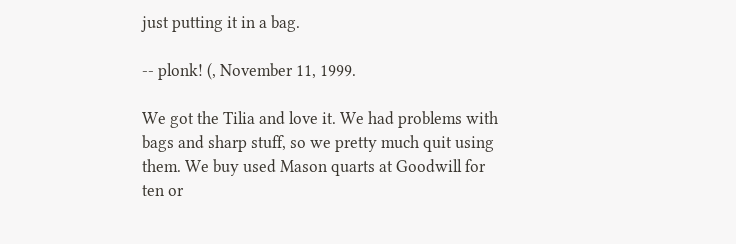just putting it in a bag.

-- plonk! (, November 11, 1999.

We got the Tilia and love it. We had problems with bags and sharp stuff, so we pretty much quit using them. We buy used Mason quarts at Goodwill for ten or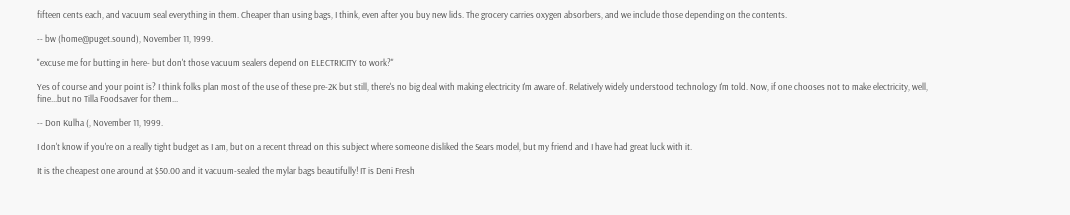fifteen cents each, and vacuum seal everything in them. Cheaper than using bags, I think, even after you buy new lids. The grocery carries oxygen absorbers, and we include those depending on the contents.

-- bw (home@puget.sound), November 11, 1999.

"excuse me for butting in here- but don't those vacuum sealers depend on ELECTRICITY to work?"

Yes of course and your point is? I think folks plan most of the use of these pre-2K but still, there's no big deal with making electricity I'm aware of. Relatively widely understood technology I'm told. Now, if one chooses not to make electricity, well, fine...but no Tilla Foodsaver for them...

-- Don Kulha (, November 11, 1999.

I don't know if you're on a really tight budget as I am, but on a recent thread on this subject where someone disliked the Sears model, but my friend and I have had great luck with it.

It is the cheapest one around at $50.00 and it vacuum-sealed the mylar bags beautifully! IT is Deni Fresh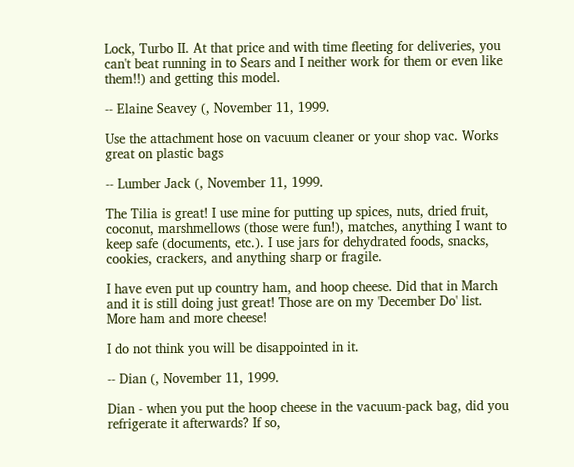Lock, Turbo II. At that price and with time fleeting for deliveries, you can't beat running in to Sears and I neither work for them or even like them!!) and getting this model.

-- Elaine Seavey (, November 11, 1999.

Use the attachment hose on vacuum cleaner or your shop vac. Works great on plastic bags

-- Lumber Jack (, November 11, 1999.

The Tilia is great! I use mine for putting up spices, nuts, dried fruit, coconut, marshmellows (those were fun!), matches, anything I want to keep safe (documents, etc.). I use jars for dehydrated foods, snacks, cookies, crackers, and anything sharp or fragile.

I have even put up country ham, and hoop cheese. Did that in March and it is still doing just great! Those are on my 'December Do' list. More ham and more cheese!

I do not think you will be disappointed in it.

-- Dian (, November 11, 1999.

Dian - when you put the hoop cheese in the vacuum-pack bag, did you refrigerate it afterwards? If so,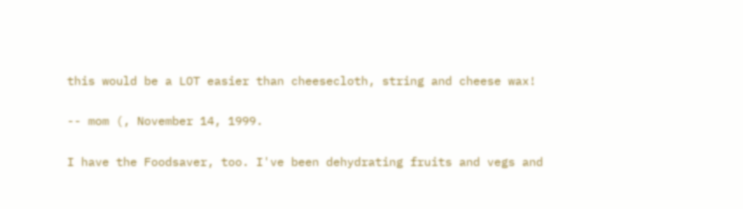this would be a LOT easier than cheesecloth, string and cheese wax!

-- mom (, November 14, 1999.

I have the Foodsaver, too. I've been dehydrating fruits and vegs and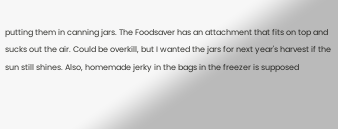putting them in canning jars. The Foodsaver has an attachment that fits on top and sucks out the air. Could be overkill, but I wanted the jars for next year's harvest if the sun still shines. Also, homemade jerky in the bags in the freezer is supposed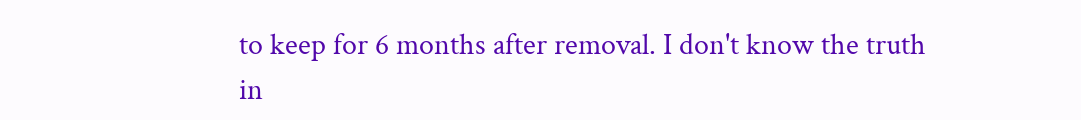to keep for 6 months after removal. I don't know the truth in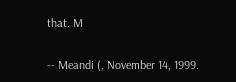that. M

-- Meandi (, November 14, 1999.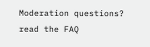Moderation questions? read the FAQ